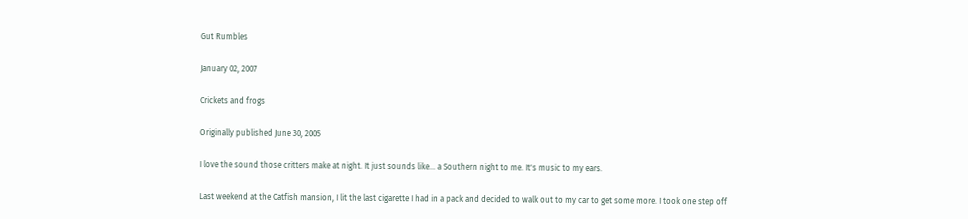Gut Rumbles

January 02, 2007

Crickets and frogs

Originally published June 30, 2005

I love the sound those critters make at night. It just sounds like... a Southern night to me. It's music to my ears.

Last weekend at the Catfish mansion, I lit the last cigarette I had in a pack and decided to walk out to my car to get some more. I took one step off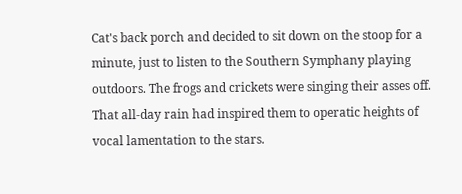Cat's back porch and decided to sit down on the stoop for a minute, just to listen to the Southern Symphany playing outdoors. The frogs and crickets were singing their asses off. That all-day rain had inspired them to operatic heights of vocal lamentation to the stars.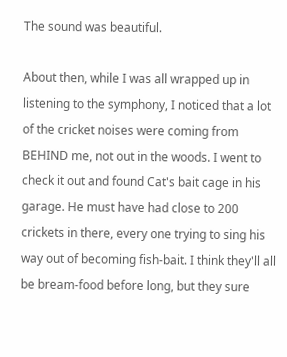The sound was beautiful.

About then, while I was all wrapped up in listening to the symphony, I noticed that a lot of the cricket noises were coming from BEHIND me, not out in the woods. I went to check it out and found Cat's bait cage in his garage. He must have had close to 200 crickets in there, every one trying to sing his way out of becoming fish-bait. I think they'll all be bream-food before long, but they sure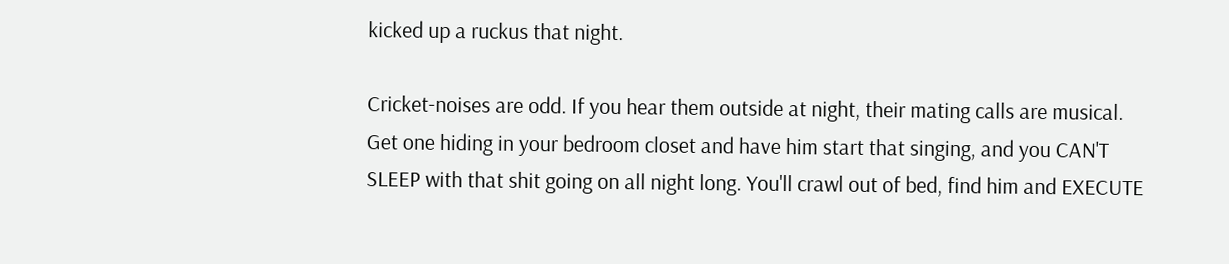kicked up a ruckus that night.

Cricket-noises are odd. If you hear them outside at night, their mating calls are musical. Get one hiding in your bedroom closet and have him start that singing, and you CAN'T SLEEP with that shit going on all night long. You'll crawl out of bed, find him and EXECUTE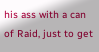his ass with a can of Raid, just to get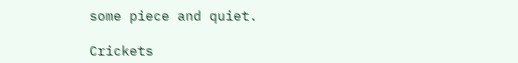some piece and quiet.

Crickets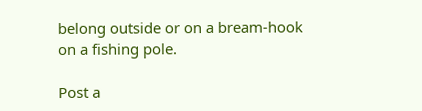belong outside or on a bream-hook on a fishing pole.

Post a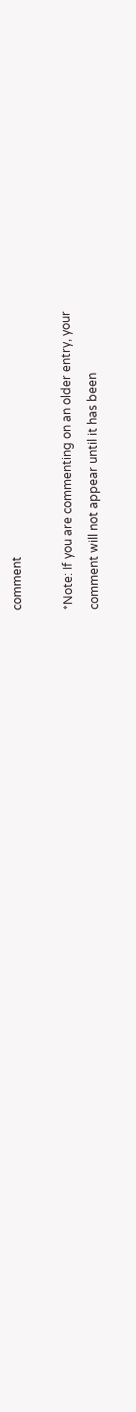comment

*Note: If you are commenting on an older entry, your
comment will not appear until it has been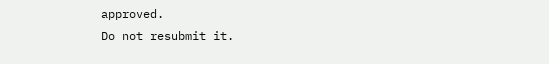approved.
Do not resubmit it.